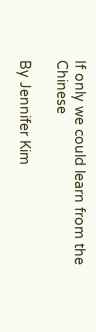If only we could learn from the Chinese

By Jennifer Kim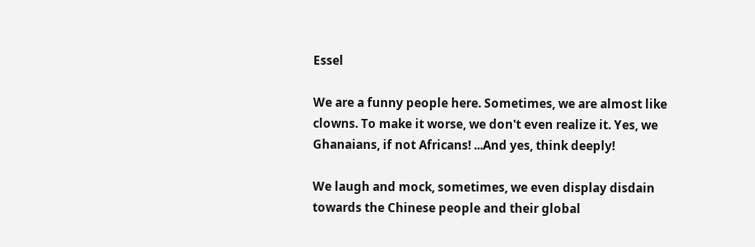Essel

We are a funny people here. Sometimes, we are almost like clowns. To make it worse, we don't even realize it. Yes, we Ghanaians, if not Africans! ...And yes, think deeply!

We laugh and mock, sometimes, we even display disdain towards the Chinese people and their global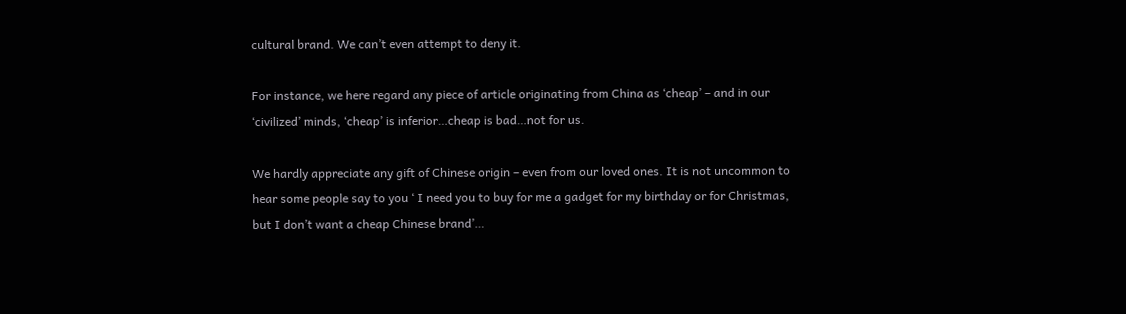cultural brand. We can’t even attempt to deny it.

For instance, we here regard any piece of article originating from China as ‘cheap’ – and in our ‘civilized’ minds, ‘cheap’ is inferior…cheap is bad…not for us.

We hardly appreciate any gift of Chinese origin – even from our loved ones. It is not uncommon to hear some people say to you ‘ I need you to buy for me a gadget for my birthday or for Christmas, but I don’t want a cheap Chinese brand’…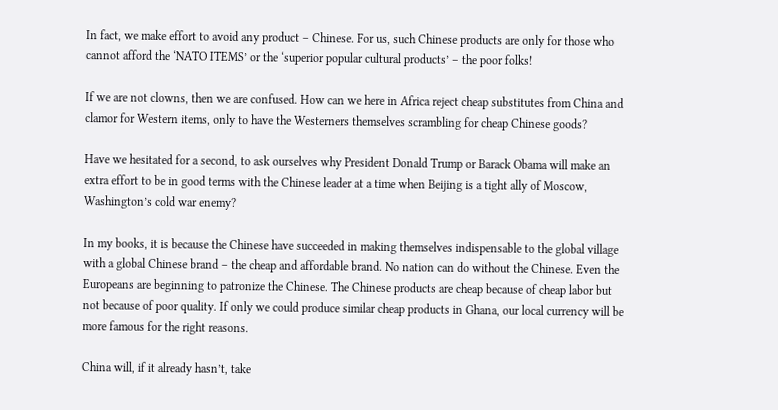In fact, we make effort to avoid any product – Chinese. For us, such Chinese products are only for those who cannot afford the ‘NATO ITEMS’ or the ‘superior popular cultural products’ – the poor folks!

If we are not clowns, then we are confused. How can we here in Africa reject cheap substitutes from China and clamor for Western items, only to have the Westerners themselves scrambling for cheap Chinese goods?

Have we hesitated for a second, to ask ourselves why President Donald Trump or Barack Obama will make an extra effort to be in good terms with the Chinese leader at a time when Beijing is a tight ally of Moscow, Washington’s cold war enemy?

In my books, it is because the Chinese have succeeded in making themselves indispensable to the global village with a global Chinese brand – the cheap and affordable brand. No nation can do without the Chinese. Even the Europeans are beginning to patronize the Chinese. The Chinese products are cheap because of cheap labor but not because of poor quality. If only we could produce similar cheap products in Ghana, our local currency will be more famous for the right reasons.

China will, if it already hasn’t, take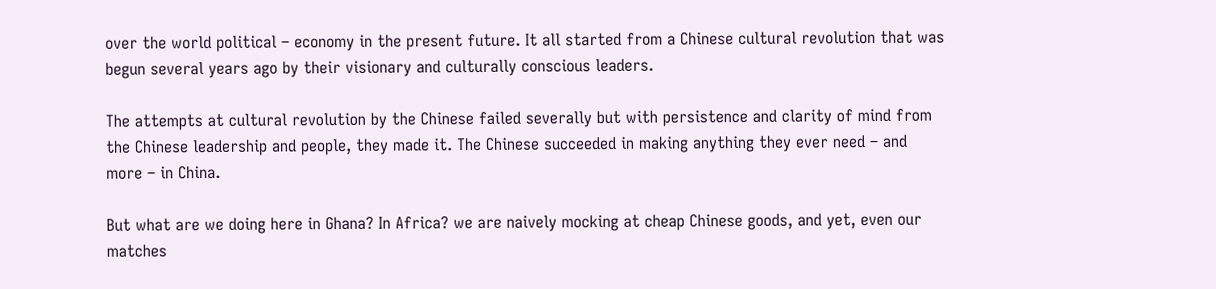over the world political – economy in the present future. It all started from a Chinese cultural revolution that was begun several years ago by their visionary and culturally conscious leaders.

The attempts at cultural revolution by the Chinese failed severally but with persistence and clarity of mind from the Chinese leadership and people, they made it. The Chinese succeeded in making anything they ever need – and more – in China.

But what are we doing here in Ghana? In Africa? we are naively mocking at cheap Chinese goods, and yet, even our matches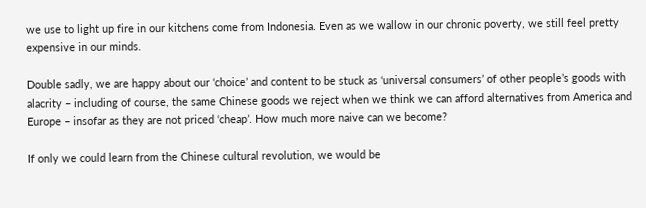we use to light up fire in our kitchens come from Indonesia. Even as we wallow in our chronic poverty, we still feel pretty expensive in our minds.

Double sadly, we are happy about our ‘choice’ and content to be stuck as ‘universal consumers’ of other people’s goods with alacrity – including of course, the same Chinese goods we reject when we think we can afford alternatives from America and Europe – insofar as they are not priced ‘cheap’. How much more naive can we become?

If only we could learn from the Chinese cultural revolution, we would be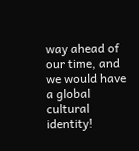way ahead of our time, and we would have a global cultural identity!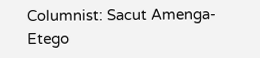Columnist: Sacut Amenga-Etego